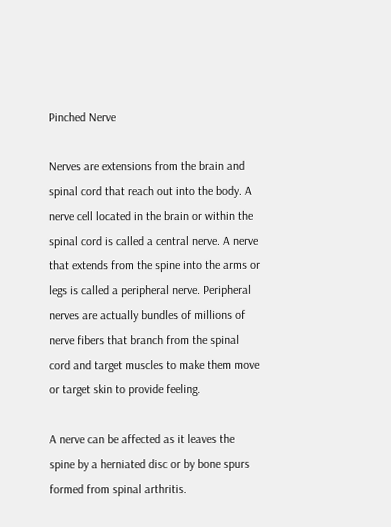Pinched Nerve

Nerves are extensions from the brain and spinal cord that reach out into the body. A nerve cell located in the brain or within the spinal cord is called a central nerve. A nerve that extends from the spine into the arms or legs is called a peripheral nerve. Peripheral nerves are actually bundles of millions of nerve fibers that branch from the spinal cord and target muscles to make them move or target skin to provide feeling.

A nerve can be affected as it leaves the spine by a herniated disc or by bone spurs formed from spinal arthritis.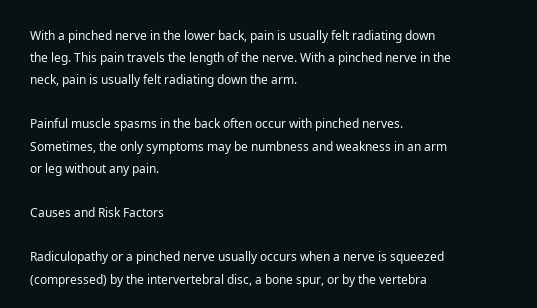With a pinched nerve in the lower back, pain is usually felt radiating down the leg. This pain travels the length of the nerve. With a pinched nerve in the neck, pain is usually felt radiating down the arm.

Painful muscle spasms in the back often occur with pinched nerves. Sometimes, the only symptoms may be numbness and weakness in an arm or leg without any pain.

Causes and Risk Factors

Radiculopathy or a pinched nerve usually occurs when a nerve is squeezed (compressed) by the intervertebral disc, a bone spur, or by the vertebra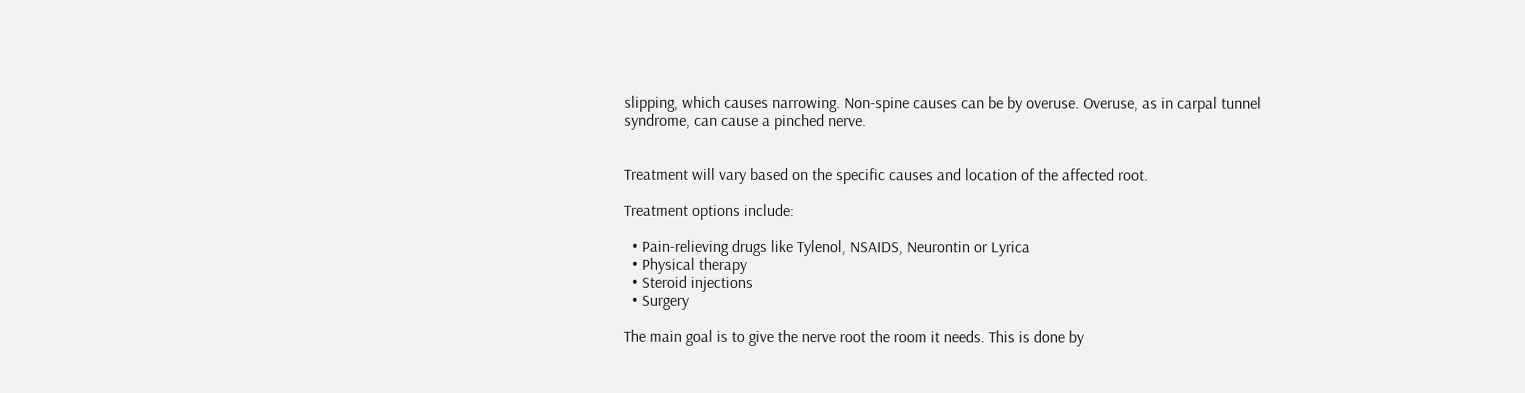slipping, which causes narrowing. Non-spine causes can be by overuse. Overuse, as in carpal tunnel syndrome, can cause a pinched nerve.


Treatment will vary based on the specific causes and location of the affected root.

Treatment options include:

  • Pain-relieving drugs like Tylenol, NSAIDS, Neurontin or Lyrica
  • Physical therapy
  • Steroid injections
  • Surgery

The main goal is to give the nerve root the room it needs. This is done by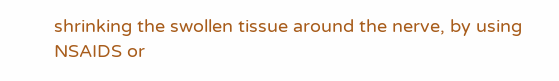shrinking the swollen tissue around the nerve, by using NSAIDS or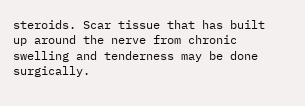steroids. Scar tissue that has built up around the nerve from chronic swelling and tenderness may be done surgically.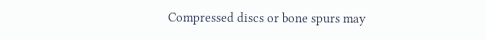Compressed discs or bone spurs may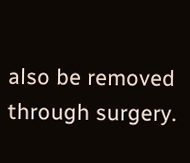also be removed through surgery.